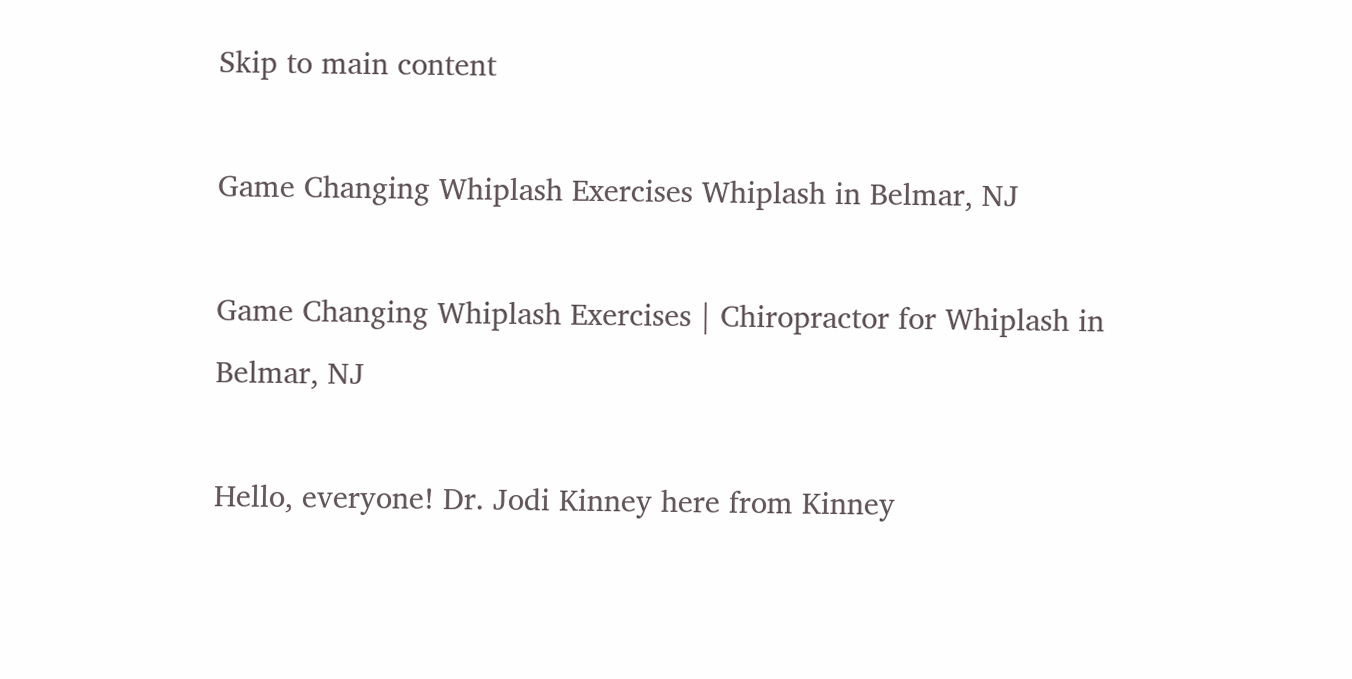Skip to main content

Game Changing Whiplash Exercises Whiplash in Belmar, NJ

Game Changing Whiplash Exercises | Chiropractor for Whiplash in Belmar, NJ

Hello, everyone! Dr. Jodi Kinney here from Kinney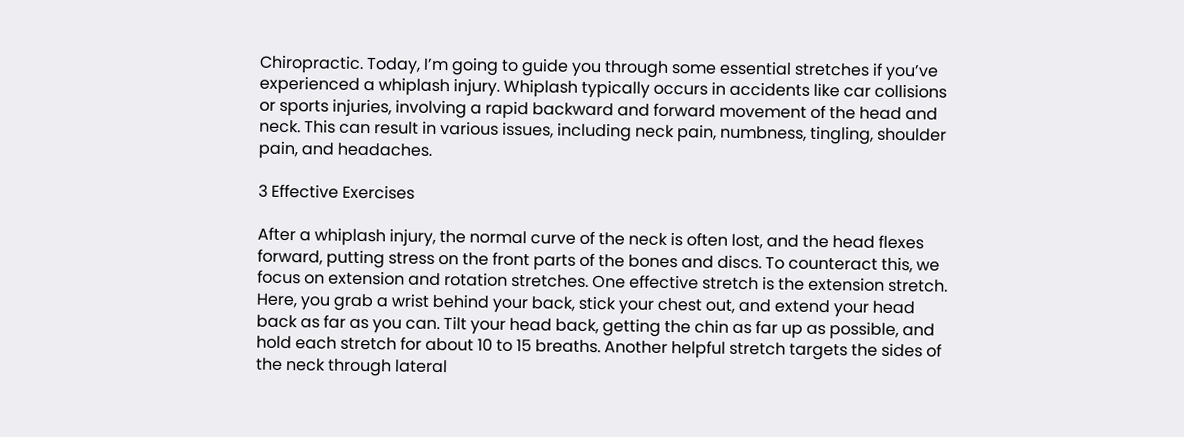Chiropractic. Today, I’m going to guide you through some essential stretches if you’ve experienced a whiplash injury. Whiplash typically occurs in accidents like car collisions or sports injuries, involving a rapid backward and forward movement of the head and neck. This can result in various issues, including neck pain, numbness, tingling, shoulder pain, and headaches.

3 Effective Exercises

After a whiplash injury, the normal curve of the neck is often lost, and the head flexes forward, putting stress on the front parts of the bones and discs. To counteract this, we focus on extension and rotation stretches. One effective stretch is the extension stretch. Here, you grab a wrist behind your back, stick your chest out, and extend your head back as far as you can. Tilt your head back, getting the chin as far up as possible, and hold each stretch for about 10 to 15 breaths. Another helpful stretch targets the sides of the neck through lateral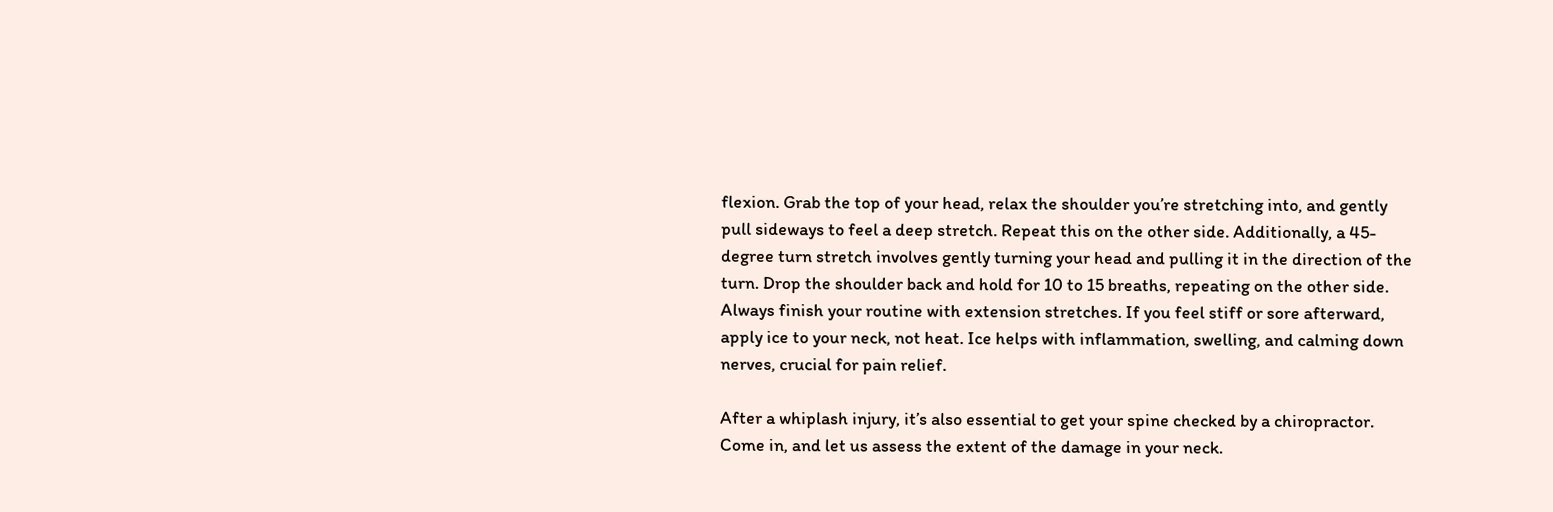flexion. Grab the top of your head, relax the shoulder you’re stretching into, and gently pull sideways to feel a deep stretch. Repeat this on the other side. Additionally, a 45-degree turn stretch involves gently turning your head and pulling it in the direction of the turn. Drop the shoulder back and hold for 10 to 15 breaths, repeating on the other side. Always finish your routine with extension stretches. If you feel stiff or sore afterward, apply ice to your neck, not heat. Ice helps with inflammation, swelling, and calming down nerves, crucial for pain relief.

After a whiplash injury, it’s also essential to get your spine checked by a chiropractor. Come in, and let us assess the extent of the damage in your neck.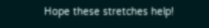Hope these stretches help!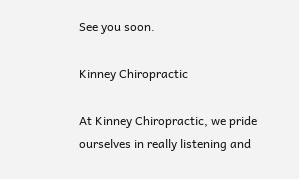See you soon.

Kinney Chiropractic

At Kinney Chiropractic, we pride ourselves in really listening and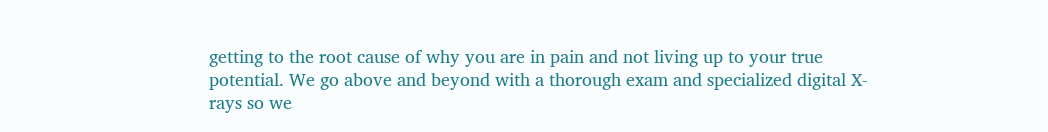getting to the root cause of why you are in pain and not living up to your true potential. We go above and beyond with a thorough exam and specialized digital X-rays so we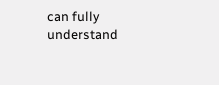can fully understand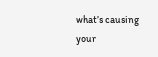what’s causing your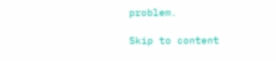problem.

Skip to content